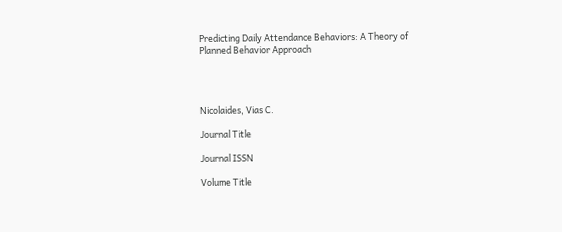Predicting Daily Attendance Behaviors: A Theory of Planned Behavior Approach




Nicolaides, Vias C.

Journal Title

Journal ISSN

Volume Title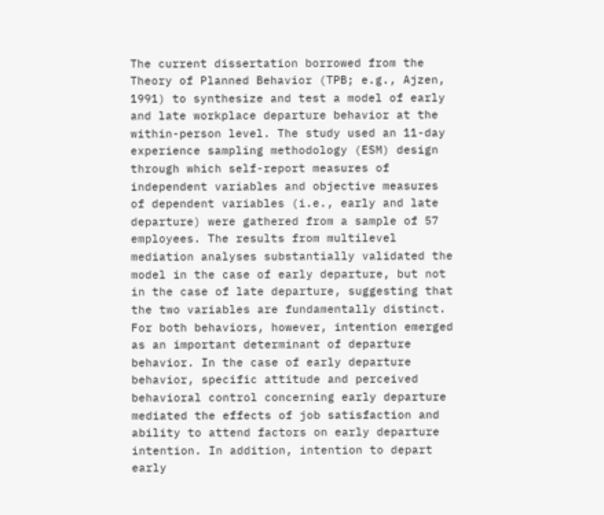The current dissertation borrowed from the Theory of Planned Behavior (TPB; e.g., Ajzen, 1991) to synthesize and test a model of early and late workplace departure behavior at the within-person level. The study used an 11-day experience sampling methodology (ESM) design through which self-report measures of independent variables and objective measures of dependent variables (i.e., early and late departure) were gathered from a sample of 57 employees. The results from multilevel mediation analyses substantially validated the model in the case of early departure, but not in the case of late departure, suggesting that the two variables are fundamentally distinct. For both behaviors, however, intention emerged as an important determinant of departure behavior. In the case of early departure behavior, specific attitude and perceived behavioral control concerning early departure mediated the effects of job satisfaction and ability to attend factors on early departure intention. In addition, intention to depart early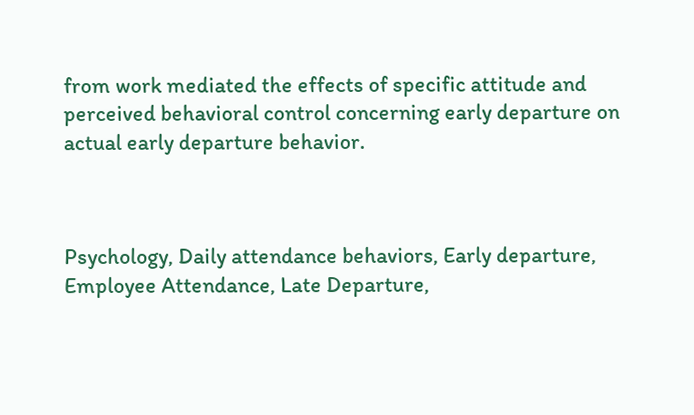from work mediated the effects of specific attitude and perceived behavioral control concerning early departure on actual early departure behavior.



Psychology, Daily attendance behaviors, Early departure, Employee Attendance, Late Departure,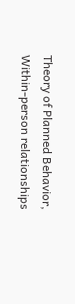Theory of Planned Behavior, Within-person relationships